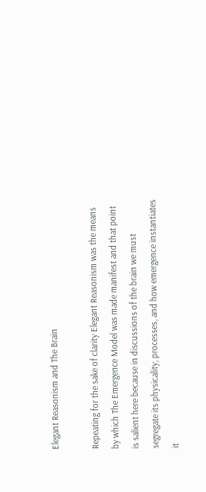Elegant Reasonism and The Brain

Repeating for the sake of clarity Elegant Reasonism was the means by which The Emergence Model was made manifest and that point is salient here because in discussions of the brain we must segregate its physicality, processes, and how emergence instantiates it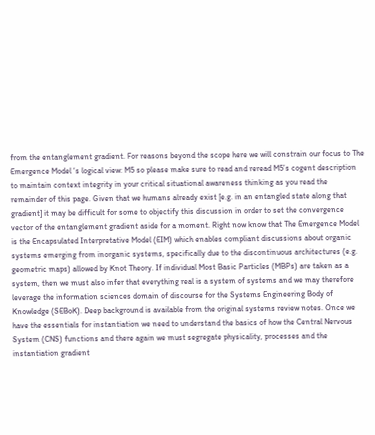from the entanglement gradient. For reasons beyond the scope here we will constrain our focus to The Emergence Model ‘s logical view: M5 so please make sure to read and reread M5’s cogent description to maintain context integrity in your critical situational awareness thinking as you read the remainder of this page. Given that we humans already exist [e.g. in an entangled state along that gradient] it may be difficult for some to objectify this discussion in order to set the convergence vector of the entanglement gradient aside for a moment. Right now know that The Emergence Model is the Encapsulated Interpretative Model (EIM) which enables compliant discussions about organic systems emerging from inorganic systems, specifically due to the discontinuous architectures (e.g. geometric maps) allowed by Knot Theory. If individual Most Basic Particles (MBPs) are taken as a system, then we must also infer that everything real is a system of systems and we may therefore leverage the information sciences domain of discourse for the Systems Engineering Body of Knowledge (SEBoK). Deep background is available from the original systems review notes. Once we have the essentials for instantiation we need to understand the basics of how the Central Nervous System (CNS) functions and there again we must segregate physicality, processes and the instantiation gradient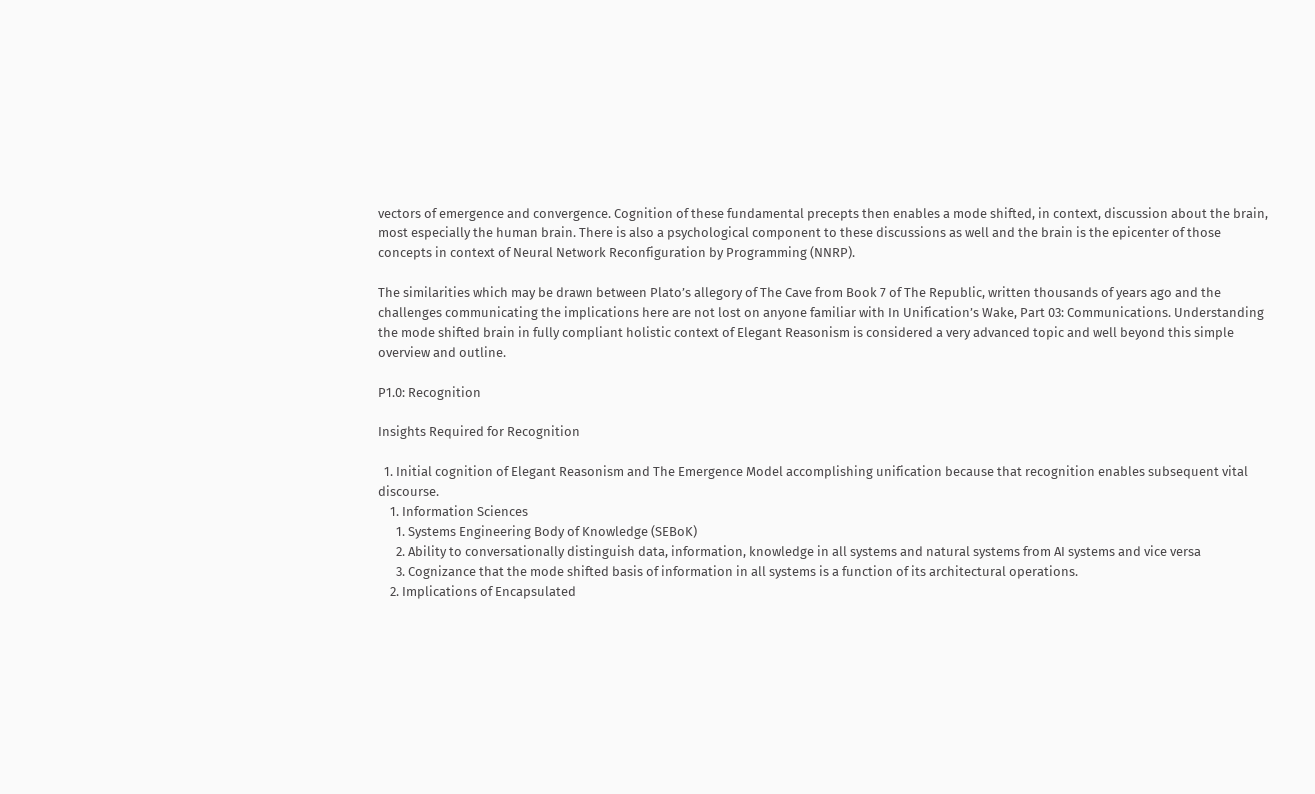vectors of emergence and convergence. Cognition of these fundamental precepts then enables a mode shifted, in context, discussion about the brain, most especially the human brain. There is also a psychological component to these discussions as well and the brain is the epicenter of those concepts in context of Neural Network Reconfiguration by Programming (NNRP).

The similarities which may be drawn between Plato’s allegory of The Cave from Book 7 of The Republic, written thousands of years ago and the challenges communicating the implications here are not lost on anyone familiar with In Unification’s Wake, Part 03: Communications. Understanding the mode shifted brain in fully compliant holistic context of Elegant Reasonism is considered a very advanced topic and well beyond this simple overview and outline.

P1.0: Recognition

Insights Required for Recognition

  1. Initial cognition of Elegant Reasonism and The Emergence Model accomplishing unification because that recognition enables subsequent vital discourse.
    1. Information Sciences
      1. Systems Engineering Body of Knowledge (SEBoK)
      2. Ability to conversationally distinguish data, information, knowledge in all systems and natural systems from AI systems and vice versa
      3. Cognizance that the mode shifted basis of information in all systems is a function of its architectural operations.
    2. Implications of Encapsulated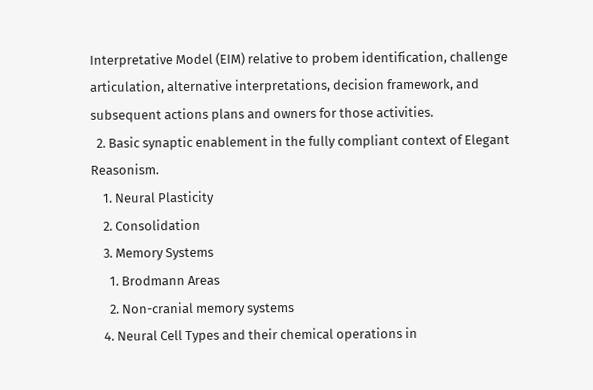Interpretative Model (EIM) relative to probem identification, challenge articulation, alternative interpretations, decision framework, and subsequent actions plans and owners for those activities.
  2. Basic synaptic enablement in the fully compliant context of Elegant Reasonism.
    1. Neural Plasticity
    2. Consolidation
    3. Memory Systems
      1. Brodmann Areas
      2. Non-cranial memory systems
    4. Neural Cell Types and their chemical operations in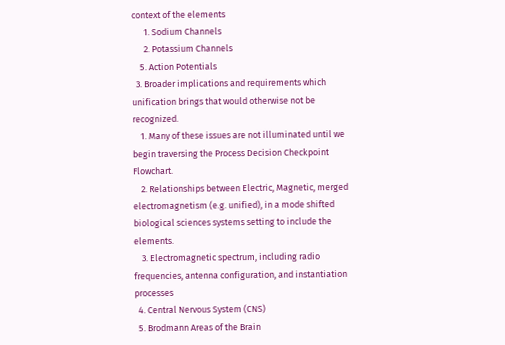context of the elements
      1. Sodium Channels
      2. Potassium Channels
    5. Action Potentials
  3. Broader implications and requirements which unification brings that would otherwise not be recognized.
    1. Many of these issues are not illuminated until we begin traversing the Process Decision Checkpoint Flowchart.
    2. Relationships between Electric, Magnetic, merged electromagnetism (e.g. unified), in a mode shifted biological sciences systems setting to include the elements.
    3. Electromagnetic spectrum, including radio frequencies, antenna configuration, and instantiation processes
  4. Central Nervous System (CNS)
  5. Brodmann Areas of the Brain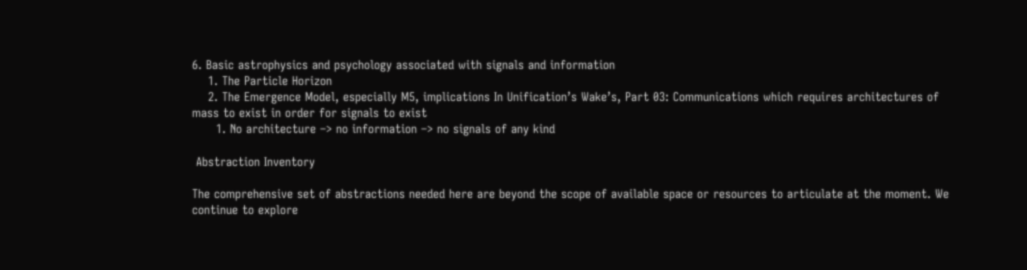6. Basic astrophysics and psychology associated with signals and information
    1. The Particle Horizon
    2. The Emergence Model, especially M5, implications In Unification’s Wake’s, Part 03: Communications which requires architectures of mass to exist in order for signals to exist
      1. No architecture –> no information –> no signals of any kind

 Abstraction Inventory

The comprehensive set of abstractions needed here are beyond the scope of available space or resources to articulate at the moment. We continue to explore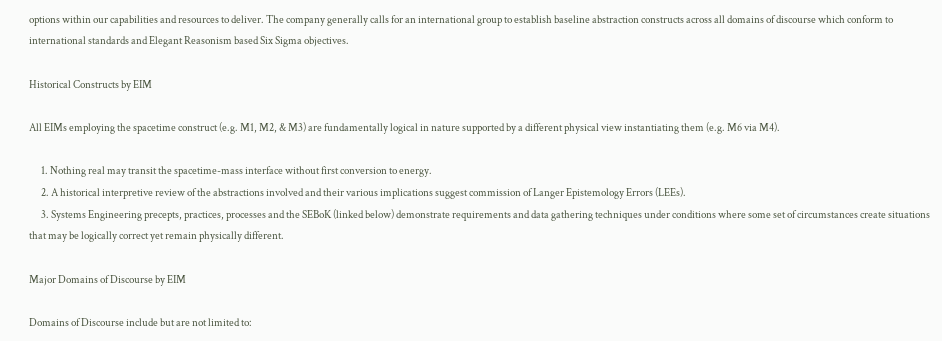options within our capabilities and resources to deliver. The company generally calls for an international group to establish baseline abstraction constructs across all domains of discourse which conform to international standards and Elegant Reasonism based Six Sigma objectives.

Historical Constructs by EIM

All EIMs employing the spacetime construct (e.g. M1, M2, & M3) are fundamentally logical in nature supported by a different physical view instantiating them (e.g. M6 via M4).

      1. Nothing real may transit the spacetime-mass interface without first conversion to energy.
      2. A historical interpretive review of the abstractions involved and their various implications suggest commission of Langer Epistemology Errors (LEEs).
      3. Systems Engineering precepts, practices, processes and the SEBoK (linked below) demonstrate requirements and data gathering techniques under conditions where some set of circumstances create situations that may be logically correct yet remain physically different.

Major Domains of Discourse by EIM

Domains of Discourse include but are not limited to: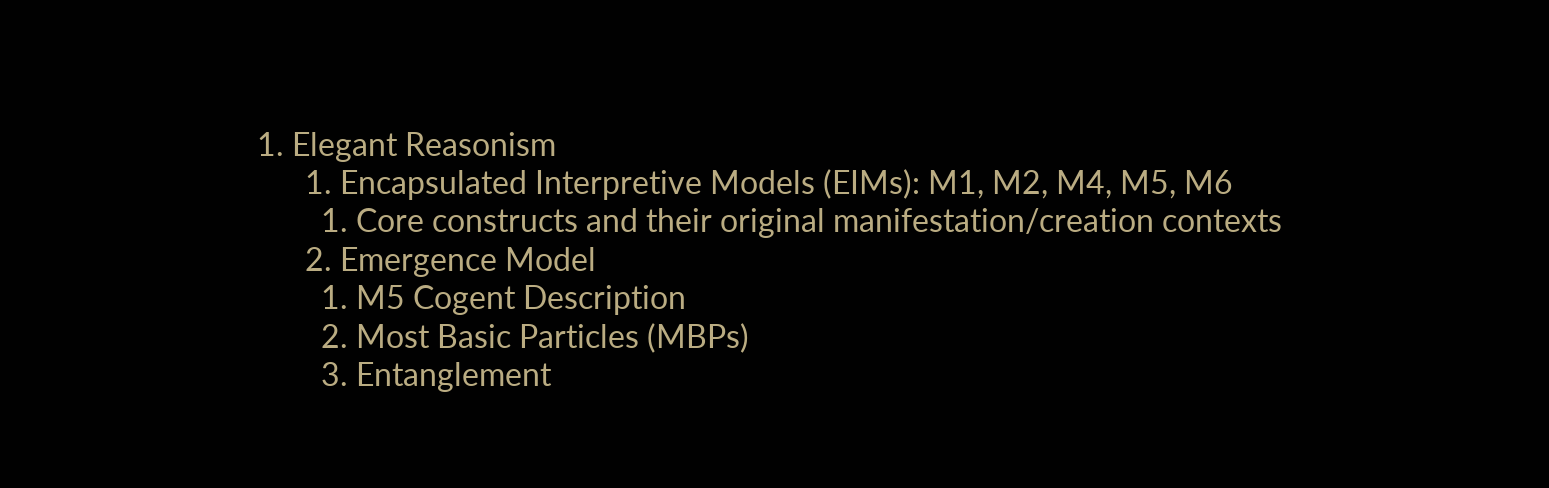1. Elegant Reasonism
      1. Encapsulated Interpretive Models (EIMs): M1, M2, M4, M5, M6
        1. Core constructs and their original manifestation/creation contexts
      2. Emergence Model
        1. M5 Cogent Description
        2. Most Basic Particles (MBPs)
        3. Entanglement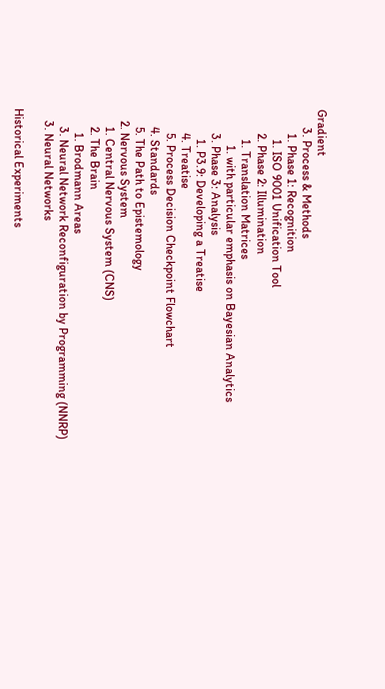Gradient
      3. Process & Methods
        1. Phase 1: Recognition
          1. ISO 9001 Unification Tool
        2. Phase 2: Illumination
          1. Translation Matrices
            1. with particular emphasis on Bayesian Analytics
        3. Phase 3: Analysis
          1. P3.9: Developing a Treatise
        4. Treatise
        5. Process Decision Checkpoint Flowchart
      4. Standards
      5. The Path to Epistemology
    2. Nervous System
      1. Central Nervous System (CNS)
      2. The Brain
        1. Brodmann Areas
      3. Neural Network Reconfiguration by Programming (NNRP)
    3. Neural Networks

Historical Experiments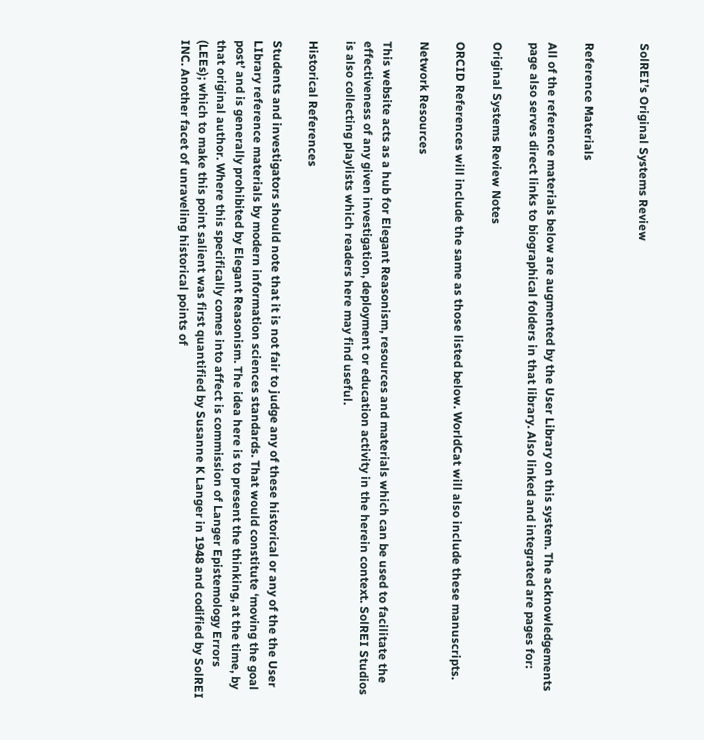SolREI’s Original Systems Review


Reference Materials

All of the reference materials below are augmented by the User Library on this system. The acknowledgements page also serves direct links to biographical folders in that library. Also linked and integrated are pages for:

Original Systems Review Notes

ORCID References will include the same as those listed below. WorldCat will also include these manuscripts.

Network Resources

This website acts as a hub for Elegant Reasonism, resources and materials which can be used to facilitate the effectiveness of any given investigation, deployment or education activity in the herein context. SolREI Studios is also collecting playlists which readers here may find useful.

Historical References

Students and investigators should note that it is not fair to judge any of these historical or any of the the User LIbrary reference materials by modern information sciences standards. That would constitute ‘moving the goal post’ and is generally prohibited by Elegant Reasonism. The idea here is to present the thinking, at the time, by that original author. Where this specifically comes into affect is commission of Langer Epistemology Errors (LEEs); which to make this point salient was first quantified by Susanne K Langer in 1948 and codified by SolREI INC. Another facet of unraveling historical points of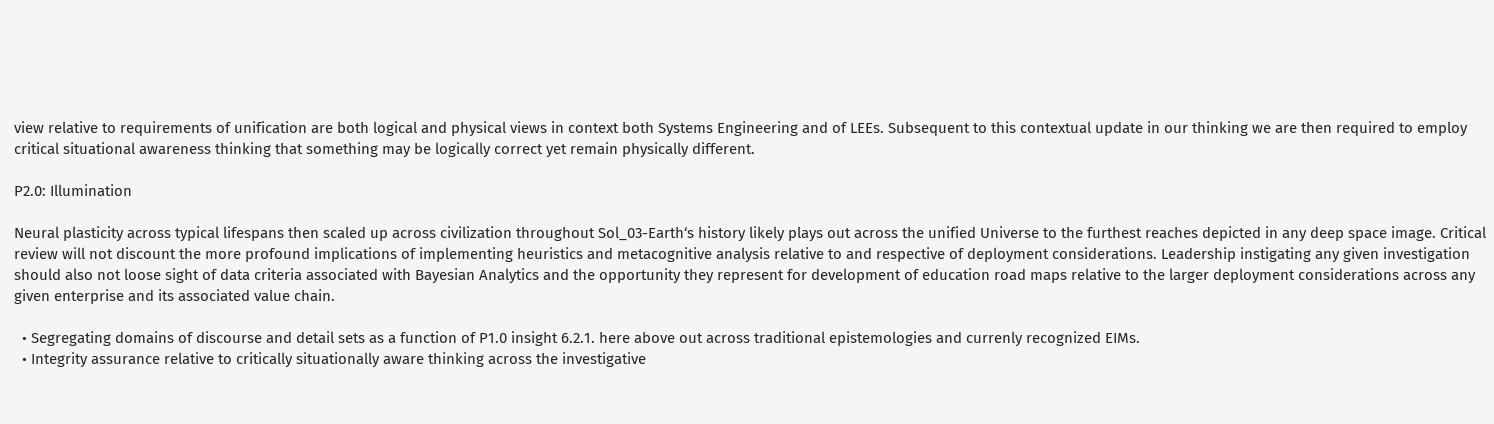view relative to requirements of unification are both logical and physical views in context both Systems Engineering and of LEEs. Subsequent to this contextual update in our thinking we are then required to employ critical situational awareness thinking that something may be logically correct yet remain physically different.

P2.0: Illumination

Neural plasticity across typical lifespans then scaled up across civilization throughout Sol_03-Earth‘s history likely plays out across the unified Universe to the furthest reaches depicted in any deep space image. Critical review will not discount the more profound implications of implementing heuristics and metacognitive analysis relative to and respective of deployment considerations. Leadership instigating any given investigation should also not loose sight of data criteria associated with Bayesian Analytics and the opportunity they represent for development of education road maps relative to the larger deployment considerations across any given enterprise and its associated value chain.

  • Segregating domains of discourse and detail sets as a function of P1.0 insight 6.2.1. here above out across traditional epistemologies and currenly recognized EIMs.
  • Integrity assurance relative to critically situationally aware thinking across the investigative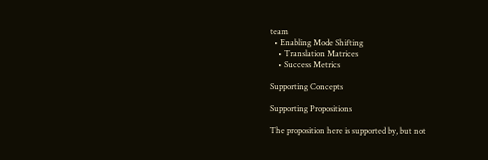team
  • Enabling Mode Shifting
    • Translation Matrices
    • Success Metrics

Supporting Concepts

Supporting Propositions

The proposition here is supported by, but not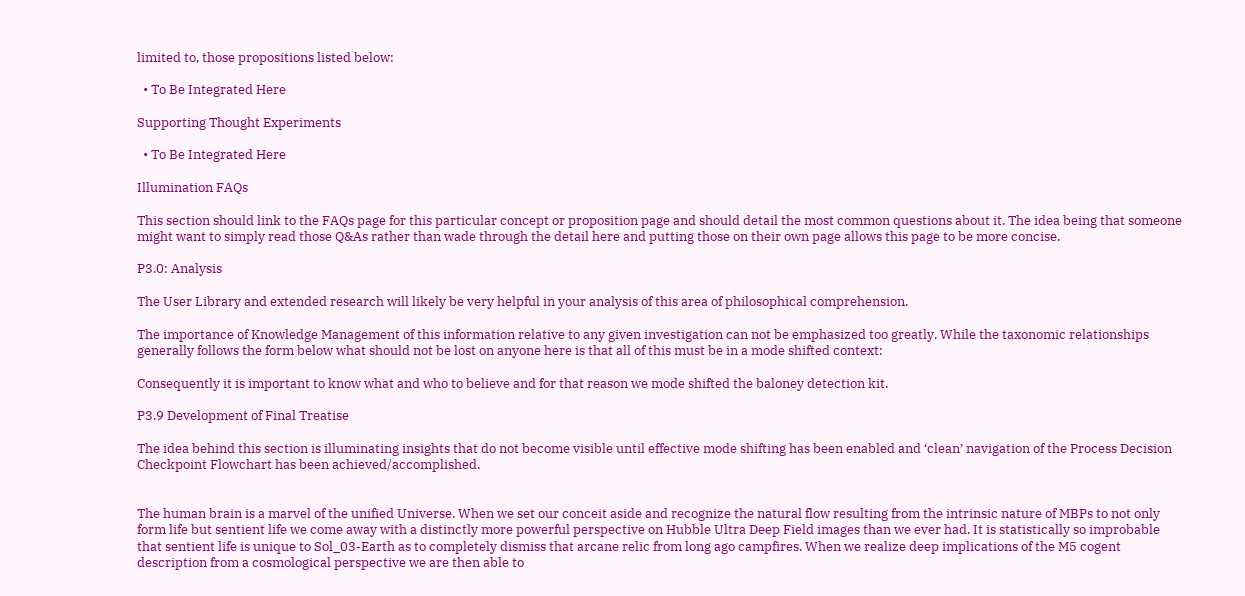limited to, those propositions listed below:

  • To Be Integrated Here

Supporting Thought Experiments

  • To Be Integrated Here

Illumination FAQs

This section should link to the FAQs page for this particular concept or proposition page and should detail the most common questions about it. The idea being that someone might want to simply read those Q&As rather than wade through the detail here and putting those on their own page allows this page to be more concise.

P3.0: Analysis

The User Library and extended research will likely be very helpful in your analysis of this area of philosophical comprehension.

The importance of Knowledge Management of this information relative to any given investigation can not be emphasized too greatly. While the taxonomic relationships generally follows the form below what should not be lost on anyone here is that all of this must be in a mode shifted context:

Consequently it is important to know what and who to believe and for that reason we mode shifted the baloney detection kit.

P3.9 Development of Final Treatise

The idea behind this section is illuminating insights that do not become visible until effective mode shifting has been enabled and ‘clean’ navigation of the Process Decision Checkpoint Flowchart has been achieved/accomplished.


The human brain is a marvel of the unified Universe. When we set our conceit aside and recognize the natural flow resulting from the intrinsic nature of MBPs to not only form life but sentient life we come away with a distinctly more powerful perspective on Hubble Ultra Deep Field images than we ever had. It is statistically so improbable that sentient life is unique to Sol_03-Earth as to completely dismiss that arcane relic from long ago campfires. When we realize deep implications of the M5 cogent description from a cosmological perspective we are then able to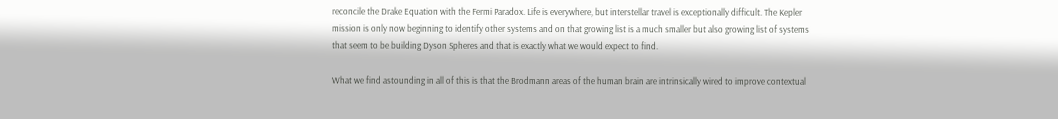reconcile the Drake Equation with the Fermi Paradox. Life is everywhere, but interstellar travel is exceptionally difficult. The Kepler mission is only now beginning to identify other systems and on that growing list is a much smaller but also growing list of systems that seem to be building Dyson Spheres and that is exactly what we would expect to find.

What we find astounding in all of this is that the Brodmann areas of the human brain are intrinsically wired to improve contextual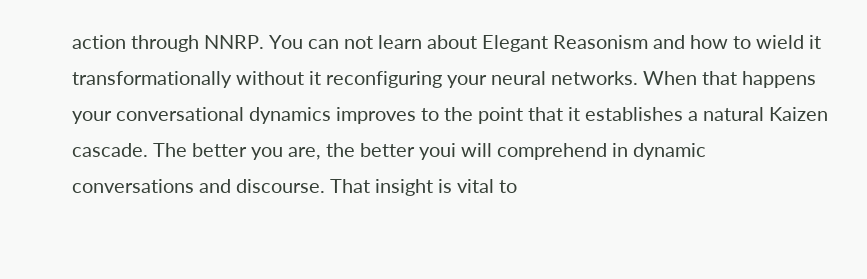action through NNRP. You can not learn about Elegant Reasonism and how to wield it transformationally without it reconfiguring your neural networks. When that happens your conversational dynamics improves to the point that it establishes a natural Kaizen cascade. The better you are, the better youi will comprehend in dynamic conversations and discourse. That insight is vital to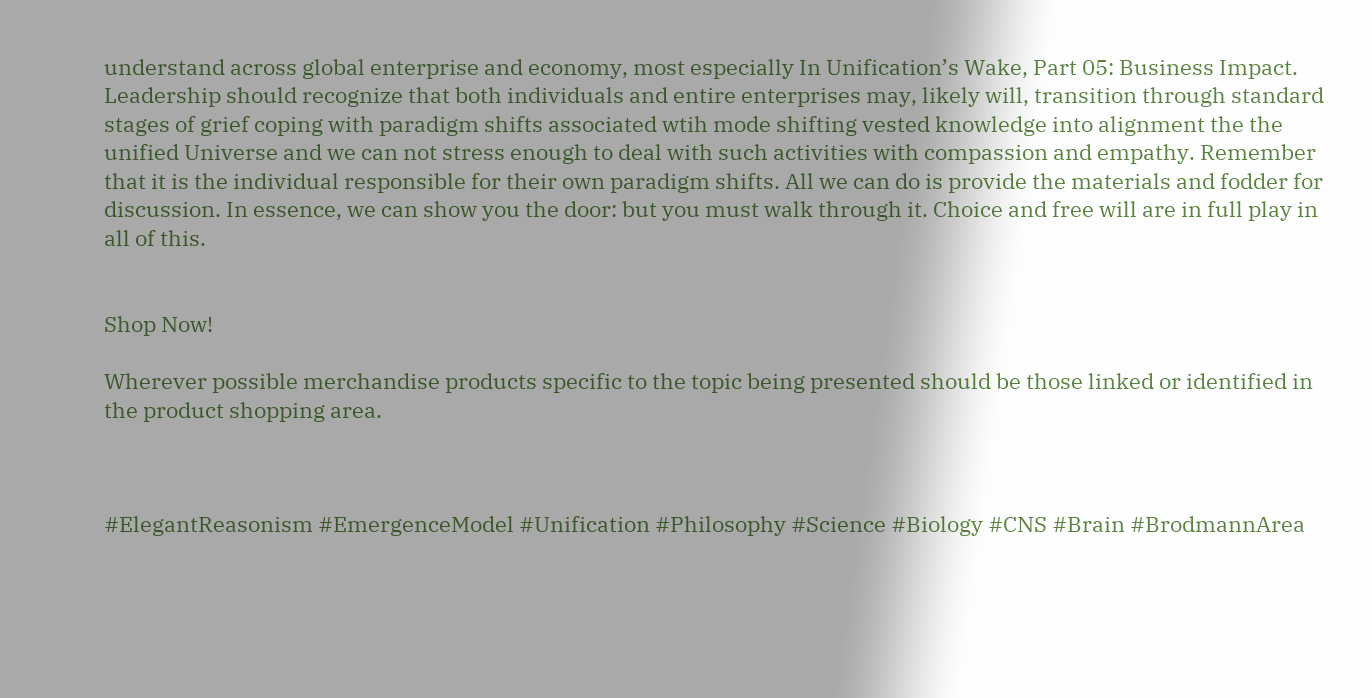understand across global enterprise and economy, most especially In Unification’s Wake, Part 05: Business Impact. Leadership should recognize that both individuals and entire enterprises may, likely will, transition through standard stages of grief coping with paradigm shifts associated wtih mode shifting vested knowledge into alignment the the unified Universe and we can not stress enough to deal with such activities with compassion and empathy. Remember that it is the individual responsible for their own paradigm shifts. All we can do is provide the materials and fodder for discussion. In essence, we can show you the door: but you must walk through it. Choice and free will are in full play in all of this.


Shop Now!

Wherever possible merchandise products specific to the topic being presented should be those linked or identified in the product shopping area.



#ElegantReasonism #EmergenceModel #Unification #Philosophy #Science #Biology #CNS #Brain #BrodmannArea